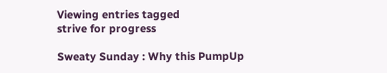Viewing entries tagged
strive for progress

Sweaty Sunday : Why this PumpUp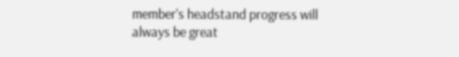member's headstand progress will always be great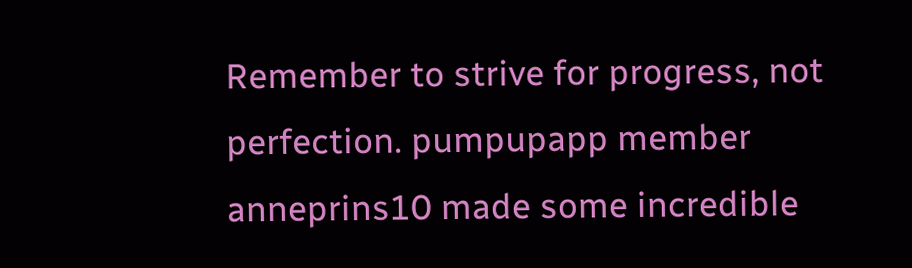Remember to strive for progress, not perfection. pumpupapp member anneprins10 made some incredible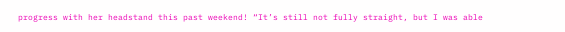progress with her headstand this past weekend! “It’s still not fully straight, but I was able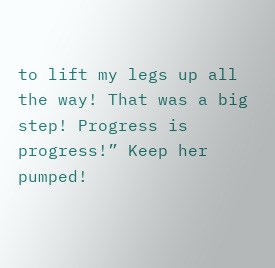to lift my legs up all the way! That was a big step! Progress is progress!” Keep her pumped!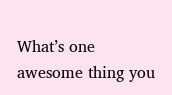What’s one awesome thing you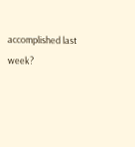accomplished last week?